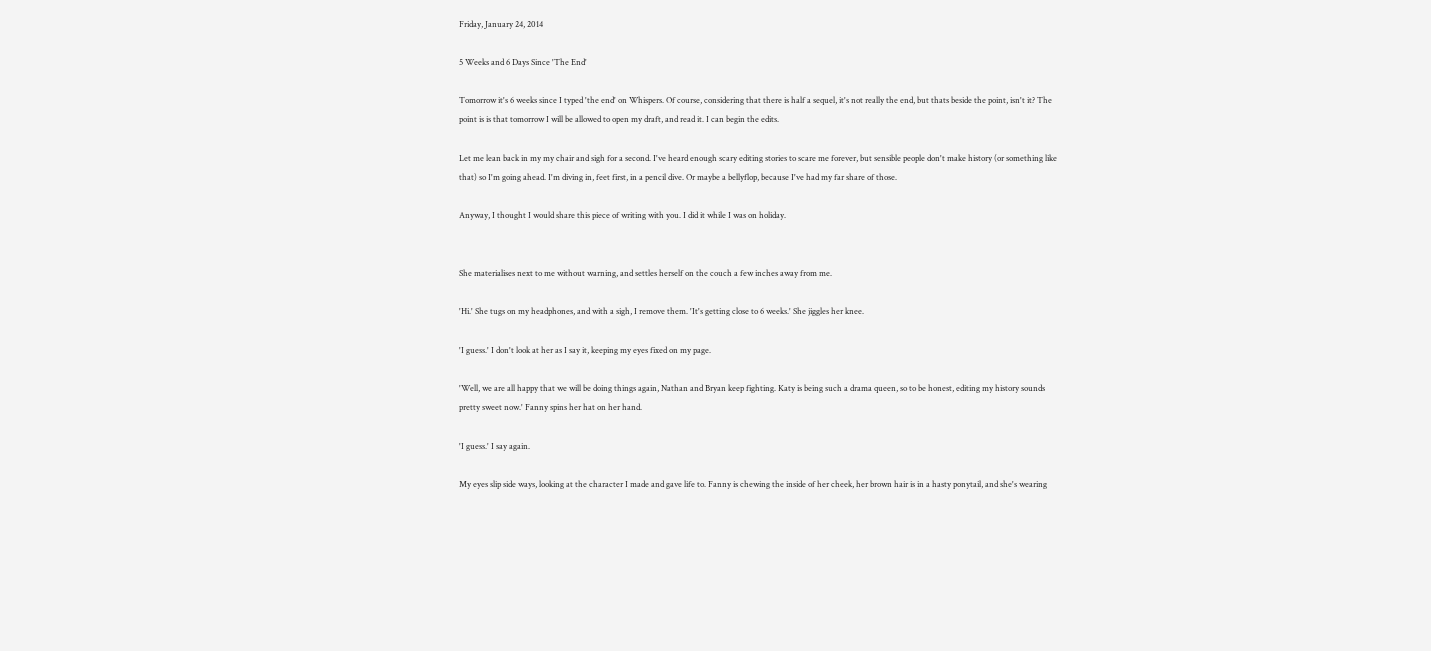Friday, January 24, 2014

5 Weeks and 6 Days Since 'The End'

Tomorrow it's 6 weeks since I typed 'the end' on Whispers. Of course, considering that there is half a sequel, it's not really the end, but thats beside the point, isn't it? The point is is that tomorrow I will be allowed to open my draft, and read it. I can begin the edits.

Let me lean back in my my chair and sigh for a second. I've heard enough scary editing stories to scare me forever, but sensible people don't make history (or something like that) so I'm going ahead. I'm diving in, feet first, in a pencil dive. Or maybe a bellyflop, because I've had my far share of those.

Anyway, I thought I would share this piece of writing with you. I did it while I was on holiday.


She materialises next to me without warning, and settles herself on the couch a few inches away from me.

'Hi.' She tugs on my headphones, and with a sigh, I remove them. 'It's getting close to 6 weeks.' She jiggles her knee.

'I guess.' I don't look at her as I say it, keeping my eyes fixed on my page.

'Well, we are all happy that we will be doing things again, Nathan and Bryan keep fighting. Katy is being such a drama queen, so to be honest, editing my history sounds pretty sweet now.' Fanny spins her hat on her hand.

'I guess.' I say again.

My eyes slip side ways, looking at the character I made and gave life to. Fanny is chewing the inside of her cheek, her brown hair is in a hasty ponytail, and she's wearing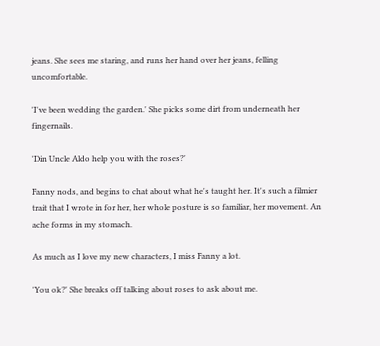jeans. She sees me staring, and runs her hand over her jeans, felling uncomfortable.

'I've been wedding the garden.' She picks some dirt from underneath her fingernails.

'Din Uncle Aldo help you with the roses?'

Fanny nods, and begins to chat about what he's taught her. It's such a filmier trait that I wrote in for her, her whole posture is so familiar, her movement. An ache forms in my stomach.

As much as I love my new characters, I miss Fanny a lot.

'You ok?' She breaks off talking about roses to ask about me.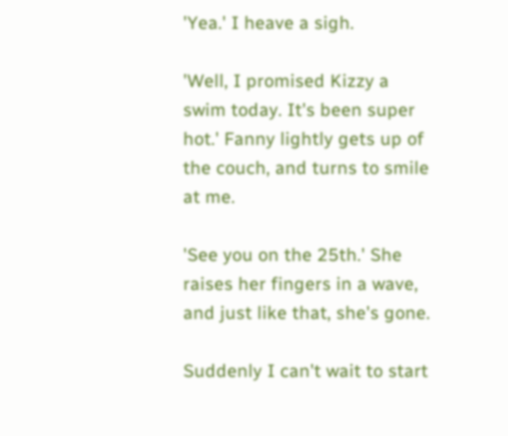'Yea.' I heave a sigh.

'Well, I promised Kizzy a swim today. It's been super hot.' Fanny lightly gets up of the couch, and turns to smile at me.

'See you on the 25th.' She raises her fingers in a wave, and just like that, she's gone.

Suddenly I can't wait to start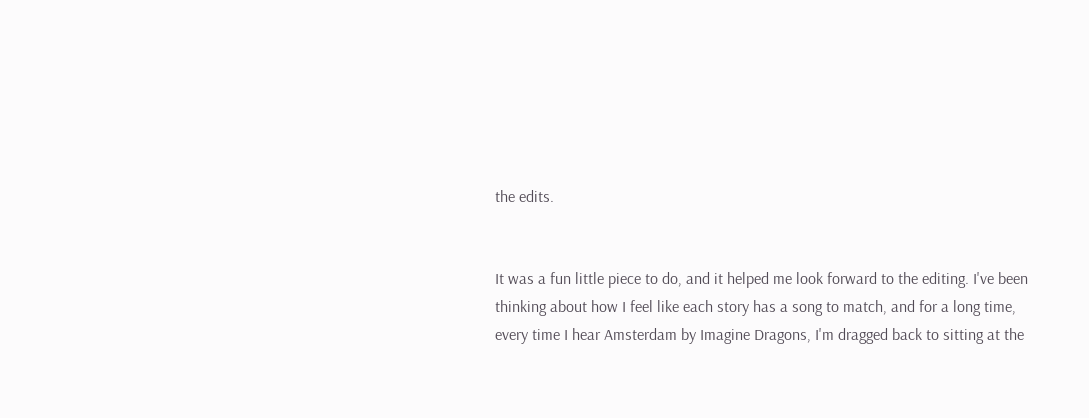the edits.


It was a fun little piece to do, and it helped me look forward to the editing. I've been thinking about how I feel like each story has a song to match, and for a long time, every time I hear Amsterdam by Imagine Dragons, I'm dragged back to sitting at the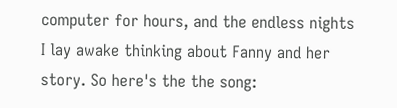computer for hours, and the endless nights I lay awake thinking about Fanny and her story. So here's the the song: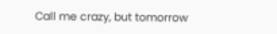Call me crazy, but tomorrow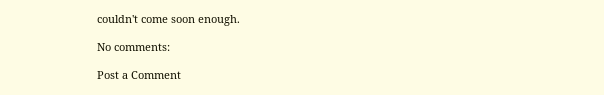couldn't come soon enough.

No comments:

Post a Comment